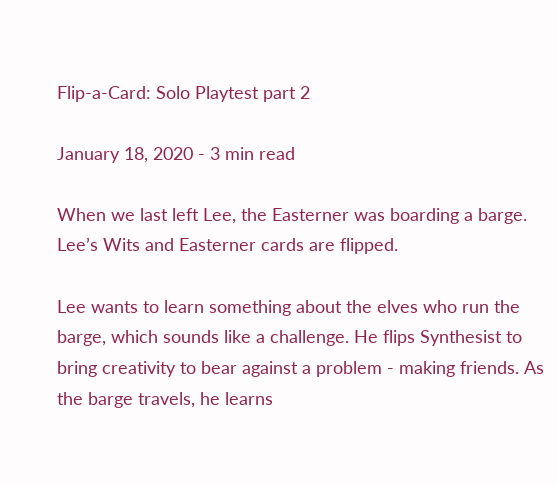Flip-a-Card: Solo Playtest part 2

January 18, 2020 - 3 min read

When we last left Lee, the Easterner was boarding a barge. Lee’s Wits and Easterner cards are flipped.

Lee wants to learn something about the elves who run the barge, which sounds like a challenge. He flips Synthesist to bring creativity to bear against a problem - making friends. As the barge travels, he learns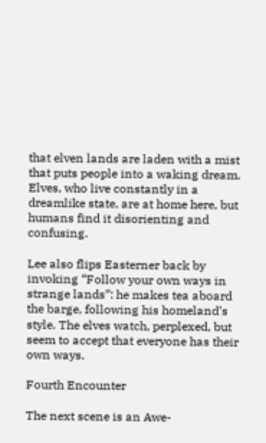that elven lands are laden with a mist that puts people into a waking dream. Elves, who live constantly in a dreamlike state, are at home here, but humans find it disorienting and confusing.

Lee also flips Easterner back by invoking “Follow your own ways in strange lands”: he makes tea aboard the barge, following his homeland’s style. The elves watch, perplexed, but seem to accept that everyone has their own ways.

Fourth Encounter

The next scene is an Awe-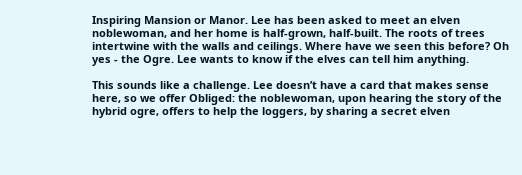Inspiring Mansion or Manor. Lee has been asked to meet an elven noblewoman, and her home is half-grown, half-built. The roots of trees intertwine with the walls and ceilings. Where have we seen this before? Oh yes - the Ogre. Lee wants to know if the elves can tell him anything.

This sounds like a challenge. Lee doesn’t have a card that makes sense here, so we offer Obliged: the noblewoman, upon hearing the story of the hybrid ogre, offers to help the loggers, by sharing a secret elven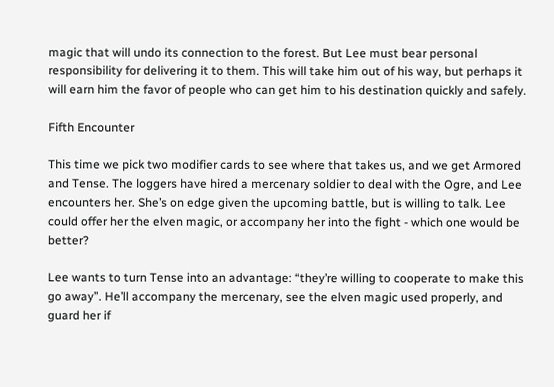magic that will undo its connection to the forest. But Lee must bear personal responsibility for delivering it to them. This will take him out of his way, but perhaps it will earn him the favor of people who can get him to his destination quickly and safely.

Fifth Encounter

This time we pick two modifier cards to see where that takes us, and we get Armored and Tense. The loggers have hired a mercenary soldier to deal with the Ogre, and Lee encounters her. She’s on edge given the upcoming battle, but is willing to talk. Lee could offer her the elven magic, or accompany her into the fight - which one would be better?

Lee wants to turn Tense into an advantage: “they’re willing to cooperate to make this go away”. He’ll accompany the mercenary, see the elven magic used properly, and guard her if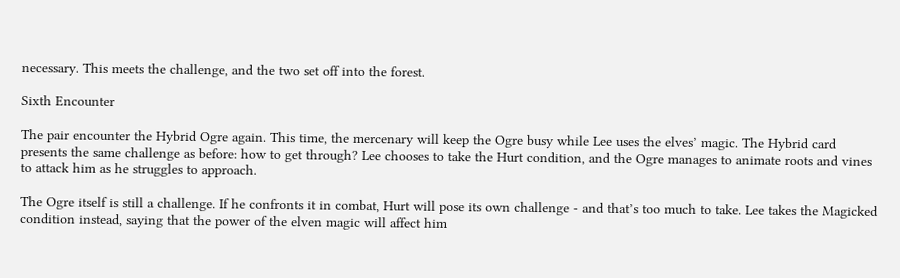necessary. This meets the challenge, and the two set off into the forest.

Sixth Encounter

The pair encounter the Hybrid Ogre again. This time, the mercenary will keep the Ogre busy while Lee uses the elves’ magic. The Hybrid card presents the same challenge as before: how to get through? Lee chooses to take the Hurt condition, and the Ogre manages to animate roots and vines to attack him as he struggles to approach.

The Ogre itself is still a challenge. If he confronts it in combat, Hurt will pose its own challenge - and that’s too much to take. Lee takes the Magicked condition instead, saying that the power of the elven magic will affect him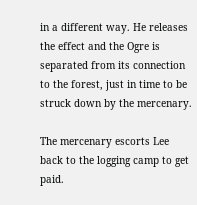in a different way. He releases the effect and the Ogre is separated from its connection to the forest, just in time to be struck down by the mercenary.

The mercenary escorts Lee back to the logging camp to get paid.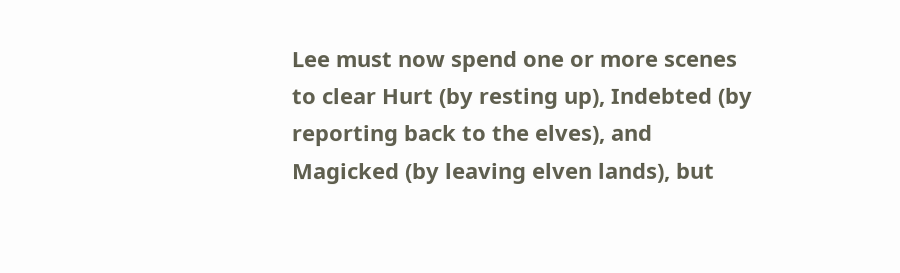Lee must now spend one or more scenes to clear Hurt (by resting up), Indebted (by reporting back to the elves), and Magicked (by leaving elven lands), but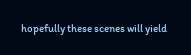hopefully these scenes will yield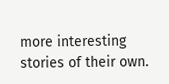more interesting stories of their own.